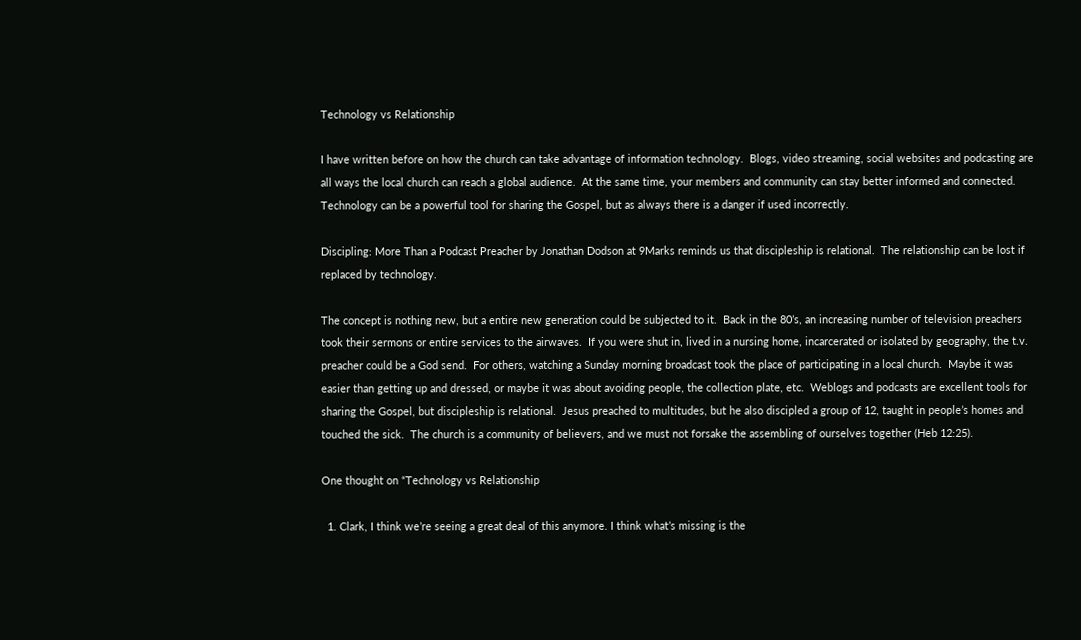Technology vs Relationship

I have written before on how the church can take advantage of information technology.  Blogs, video streaming, social websites and podcasting are all ways the local church can reach a global audience.  At the same time, your members and community can stay better informed and connected.  Technology can be a powerful tool for sharing the Gospel, but as always there is a danger if used incorrectly.

Discipling: More Than a Podcast Preacher by Jonathan Dodson at 9Marks reminds us that discipleship is relational.  The relationship can be lost if replaced by technology.

The concept is nothing new, but a entire new generation could be subjected to it.  Back in the 80’s, an increasing number of television preachers took their sermons or entire services to the airwaves.  If you were shut in, lived in a nursing home, incarcerated or isolated by geography, the t.v. preacher could be a God send.  For others, watching a Sunday morning broadcast took the place of participating in a local church.  Maybe it was easier than getting up and dressed, or maybe it was about avoiding people, the collection plate, etc.  Weblogs and podcasts are excellent tools for sharing the Gospel, but discipleship is relational.  Jesus preached to multitudes, but he also discipled a group of 12, taught in people’s homes and touched the sick.  The church is a community of believers, and we must not forsake the assembling of ourselves together (Heb 12:25).

One thought on “Technology vs Relationship

  1. Clark, I think we’re seeing a great deal of this anymore. I think what’s missing is the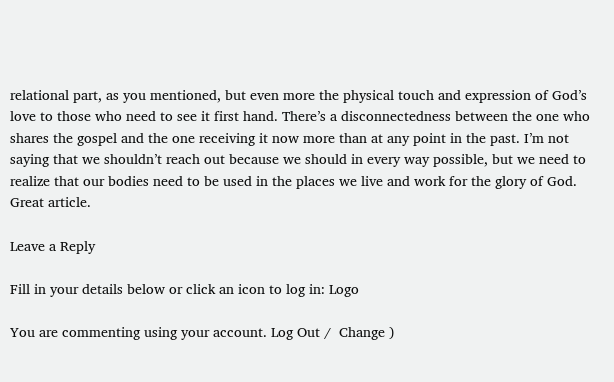relational part, as you mentioned, but even more the physical touch and expression of God’s love to those who need to see it first hand. There’s a disconnectedness between the one who shares the gospel and the one receiving it now more than at any point in the past. I’m not saying that we shouldn’t reach out because we should in every way possible, but we need to realize that our bodies need to be used in the places we live and work for the glory of God. Great article.

Leave a Reply

Fill in your details below or click an icon to log in: Logo

You are commenting using your account. Log Out /  Change )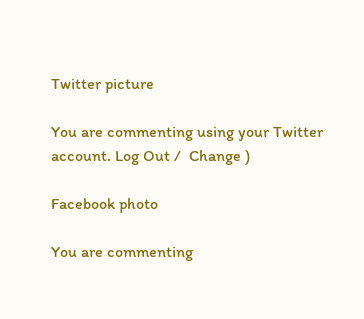Twitter picture

You are commenting using your Twitter account. Log Out /  Change )

Facebook photo

You are commenting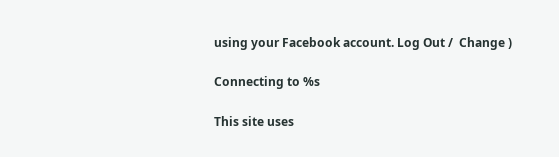using your Facebook account. Log Out /  Change )

Connecting to %s

This site uses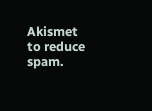Akismet to reduce spam.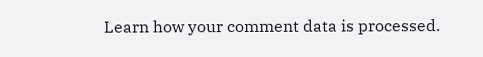Learn how your comment data is processed.